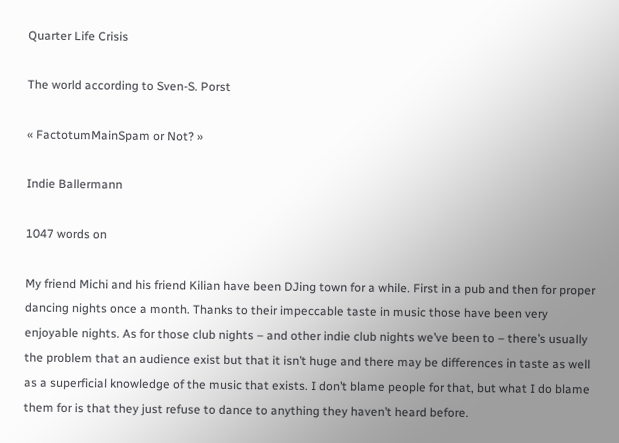Quarter Life Crisis

The world according to Sven-S. Porst

« FactotumMainSpam or Not? »

Indie Ballermann

1047 words on

My friend Michi and his friend Kilian have been DJing town for a while. First in a pub and then for proper dancing nights once a month. Thanks to their impeccable taste in music those have been very enjoyable nights. As for those club nights – and other indie club nights we’ve been to – there’s usually the problem that an audience exist but that it isn’t huge and there may be differences in taste as well as a superficial knowledge of the music that exists. I don’t blame people for that, but what I do blame them for is that they just refuse to dance to anything they haven’t heard before.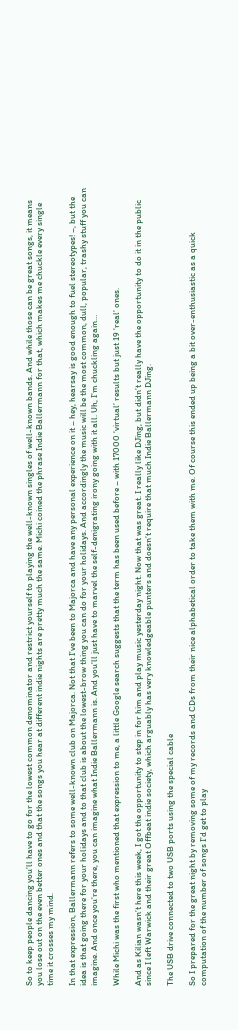So to keep people dancing you’ll have to go for the lowest common denominator and restrict yourself to playing the well-known singles of well-known bands. And while those can be great songs, it means you lose out on the even better ones and that the songs you hear at different indie nights are pretty much the same. Michi coined the phrase Indie Ballermann for that, which makes me chuckle every single time it crosses my mind.

In that expression, Ballermann refers to some well-known club on Majorca. Not that I’ve been to Majorca and have any personal experience on it – hey, hearsay is good enough to fuel stereotypes! –, but the idea is that going there for your holidays and to that club is about the lowest-brow thing you can do for your holidays. And accordingly the music will be the most common, dull, popular, trashy stuff you can imagine. And once you’re there, you can imagine what Indie Ballermann is. And you’ll just have to marvel the self-denigrating irony going with it all. Uh, I’m chuckling again…

While Michi was the first who mentioned that expression to me, a little Google search suggests that the term has been used before – with 17000 ‘virtual’ results but just 19 ‘real’ ones.

And as Kilian wasn’t here this week, I got the opportunity to step in for him and play music yesterday night. Now that was great. I really like DJing, but didn’t really have the opportunity to do it in the public since I left Warwick and their great Offbeat indie society, which arguably has very knowledgeable punters and doesn’t require that much Indie Ballermann DJing.

The USB drive connected to two USB ports using the special cable

So I prepared for the great night by removing some of my records and CDs from their nice alphabetical order to take them with me. Of course this ended up being a bit over-enthusiastic as a quick computation of the number of songs I’d get to play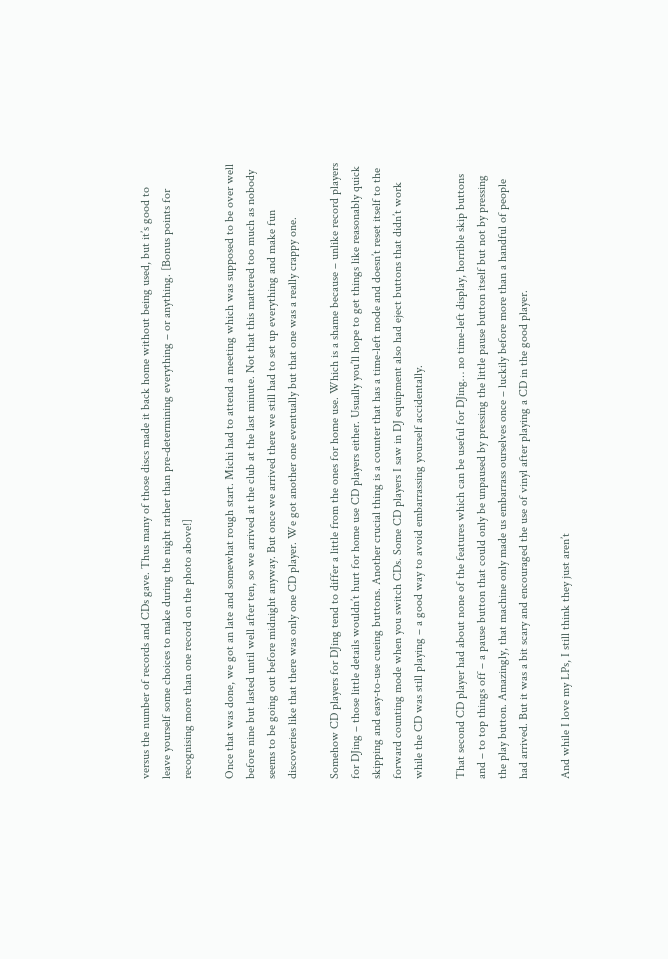versus the number of records and CDs gave. Thus many of those discs made it back home without being used, but it’s good to leave yourself some choices to make during the night rather than pre-determining everything – or anything. [Bonus points for recognising more than one record on the photo above!]

Once that was done, we got an late and somewhat rough start. Michi had to attend a meeting which was supposed to be over well before nine but lasted until well after ten, so we arrived at the club at the last minute. Not that this mattered too much as nobody seems to be going out before midnight anyway. But once we arrived there we still had to set up everything and make fun discoveries like that there was only one CD player. We got another one eventually but that one was a really crappy one.

Somehow CD players for DJing tend to differ a little from the ones for home use. Which is a shame because – unlike record players for DJing – those little details wouldn’t hurt for home use CD players either. Usually you’ll hope to get things like reasonably quick skipping and easy-to-use cueing buttons. Another crucial thing is a counter that has a time-left mode and doesn’t reset itself to the forward counting mode when you switch CDs. Some CD players I saw in DJ equipment also had eject buttons that didn’t work while the CD was still playing – a good way to avoid embarrassing yourself accidentally.

That second CD player had about none of the features which can be useful for DJing… no time-left display, horrible skip buttons and – to top things off – a pause button that could only be unpaused by pressing the little pause button itself but not by pressing the play button. Amazingly, that machine only made us embarrass ourselves once – luckily before more than a handful of people had arrived. But it was a bit scary and encouraged the use of vinyl after playing a CD in the good player.

And while I love my LPs, I still think they just aren’t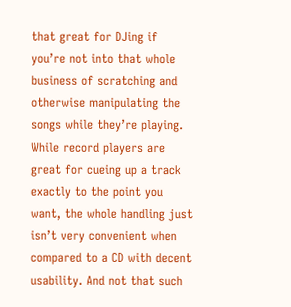that great for DJing if you’re not into that whole business of scratching and otherwise manipulating the songs while they’re playing. While record players are great for cueing up a track exactly to the point you want, the whole handling just isn’t very convenient when compared to a CD with decent usability. And not that such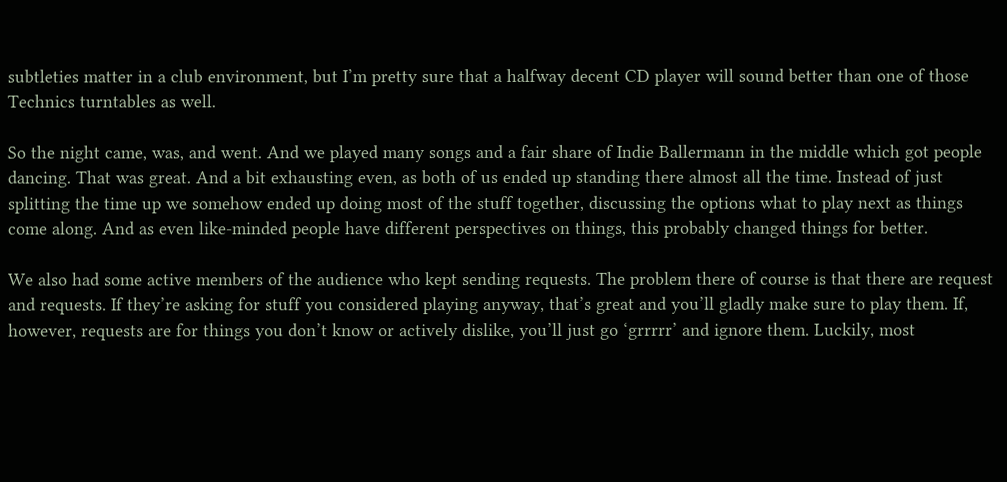subtleties matter in a club environment, but I’m pretty sure that a halfway decent CD player will sound better than one of those Technics turntables as well.

So the night came, was, and went. And we played many songs and a fair share of Indie Ballermann in the middle which got people dancing. That was great. And a bit exhausting even, as both of us ended up standing there almost all the time. Instead of just splitting the time up we somehow ended up doing most of the stuff together, discussing the options what to play next as things come along. And as even like-minded people have different perspectives on things, this probably changed things for better.

We also had some active members of the audience who kept sending requests. The problem there of course is that there are request and requests. If they’re asking for stuff you considered playing anyway, that’s great and you’ll gladly make sure to play them. If, however, requests are for things you don’t know or actively dislike, you’ll just go ‘grrrrr’ and ignore them. Luckily, most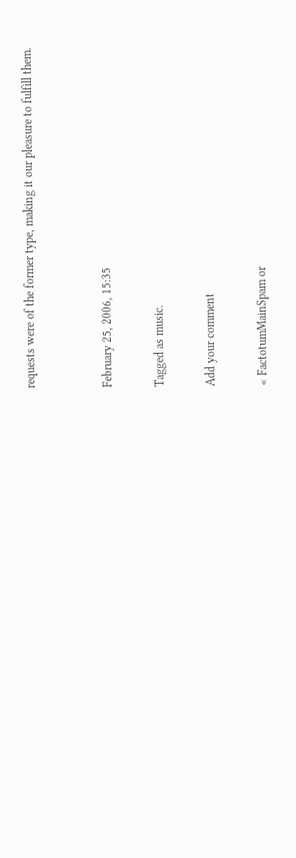requests were of the former type, making it our pleasure to fulfill them.


February 25, 2006, 15:35

Tagged as music.

Add your comment

« FactotumMainSpam or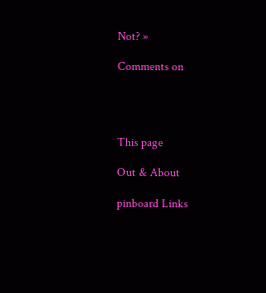Not? »

Comments on




This page

Out & About

pinboard Links